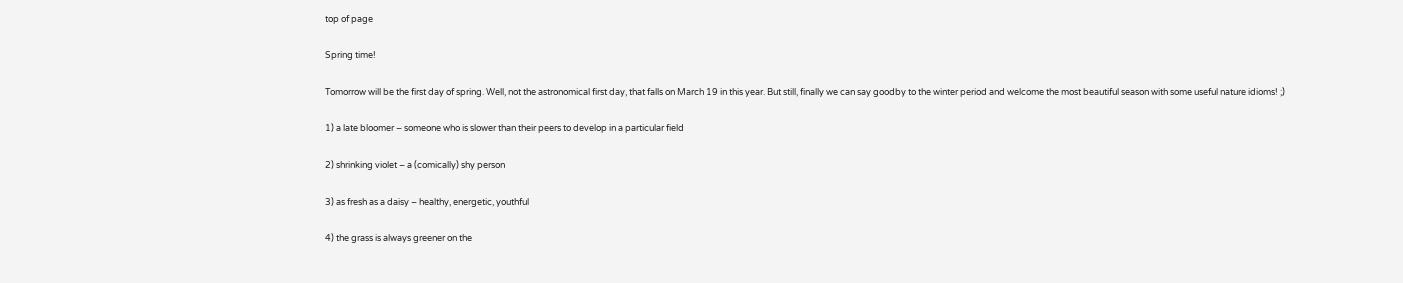top of page

Spring time!

Tomorrow will be the first day of spring. Well, not the astronomical first day, that falls on March 19 in this year. But still, finally we can say goodby to the winter period and welcome the most beautiful season with some useful nature idioms! ;)

1) a late bloomer – someone who is slower than their peers to develop in a particular field

2) shrinking violet – a (comically) shy person

3) as fresh as a daisy – healthy, energetic, youthful

4) the grass is always greener on the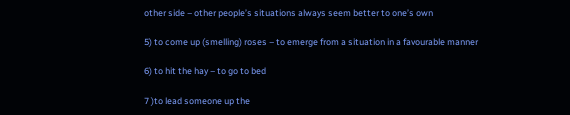other side – other people’s situations always seem better to one’s own

5) to come up (smelling) roses – to emerge from a situation in a favourable manner

6) to hit the hay – to go to bed

7 )to lead someone up the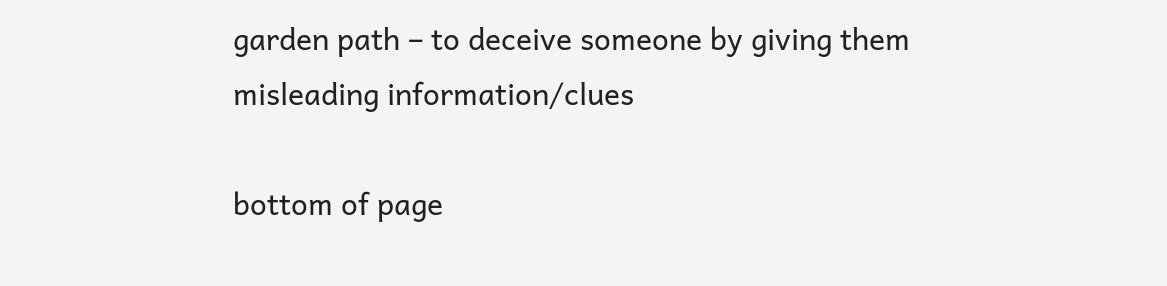garden path – to deceive someone by giving them misleading information/clues

bottom of page